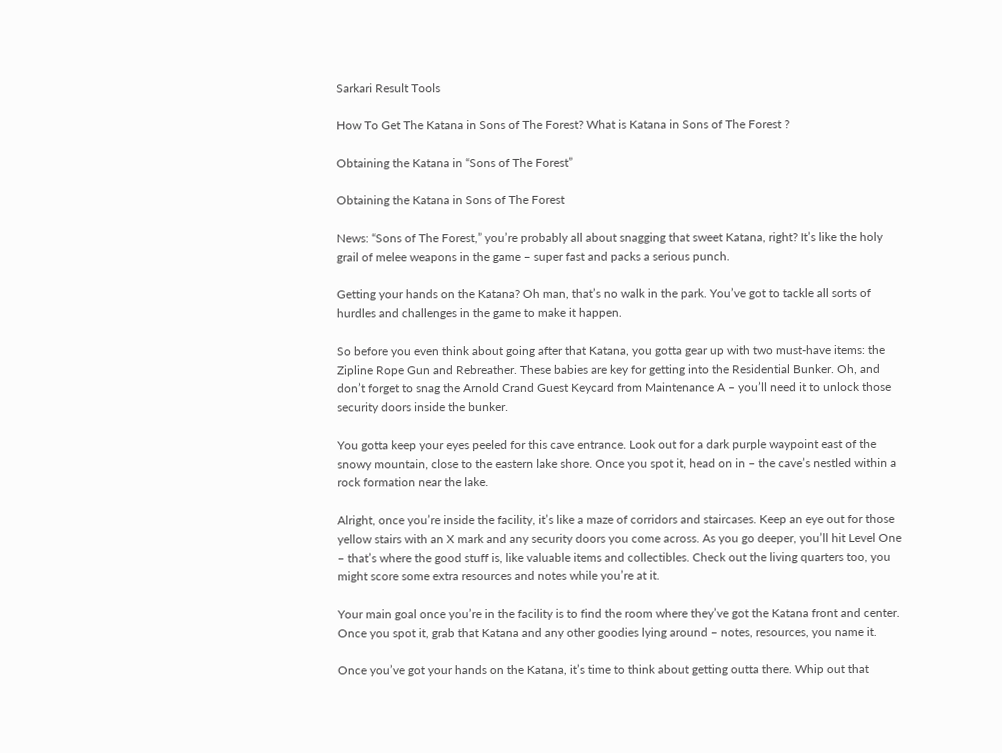Sarkari Result Tools

How To Get The Katana in Sons of The Forest? What is Katana in Sons of The Forest ?

Obtaining the Katana in “Sons of The Forest”

Obtaining the Katana in Sons of The Forest

News: “Sons of The Forest,” you’re probably all about snagging that sweet Katana, right? It’s like the holy grail of melee weapons in the game – super fast and packs a serious punch.

Getting your hands on the Katana? Oh man, that’s no walk in the park. You’ve got to tackle all sorts of hurdles and challenges in the game to make it happen.

So before you even think about going after that Katana, you gotta gear up with two must-have items: the Zipline Rope Gun and Rebreather. These babies are key for getting into the Residential Bunker. Oh, and don’t forget to snag the Arnold Crand Guest Keycard from Maintenance A – you’ll need it to unlock those security doors inside the bunker.

You gotta keep your eyes peeled for this cave entrance. Look out for a dark purple waypoint east of the snowy mountain, close to the eastern lake shore. Once you spot it, head on in – the cave’s nestled within a rock formation near the lake.

Alright, once you’re inside the facility, it’s like a maze of corridors and staircases. Keep an eye out for those yellow stairs with an X mark and any security doors you come across. As you go deeper, you’ll hit Level One – that’s where the good stuff is, like valuable items and collectibles. Check out the living quarters too, you might score some extra resources and notes while you’re at it.

Your main goal once you’re in the facility is to find the room where they’ve got the Katana front and center. Once you spot it, grab that Katana and any other goodies lying around – notes, resources, you name it.

Once you’ve got your hands on the Katana, it’s time to think about getting outta there. Whip out that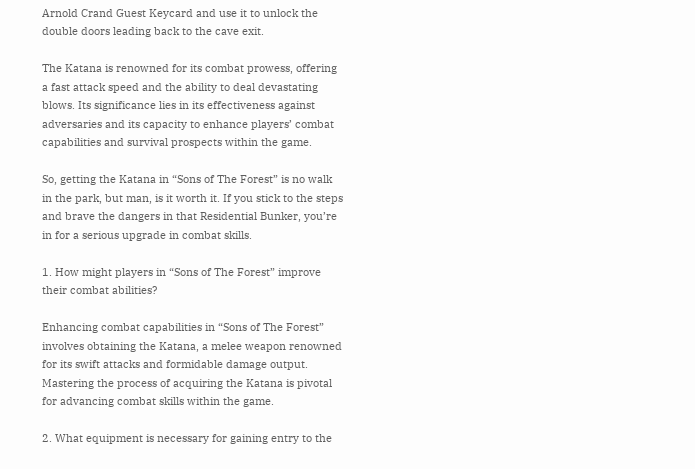Arnold Crand Guest Keycard and use it to unlock the double doors leading back to the cave exit.

The Katana is renowned for its combat prowess, offering a fast attack speed and the ability to deal devastating blows. Its significance lies in its effectiveness against adversaries and its capacity to enhance players’ combat capabilities and survival prospects within the game.

So, getting the Katana in “Sons of The Forest” is no walk in the park, but man, is it worth it. If you stick to the steps and brave the dangers in that Residential Bunker, you’re in for a serious upgrade in combat skills.

1. How might players in “Sons of The Forest” improve their combat abilities?

Enhancing combat capabilities in “Sons of The Forest” involves obtaining the Katana, a melee weapon renowned for its swift attacks and formidable damage output. Mastering the process of acquiring the Katana is pivotal for advancing combat skills within the game.

2. What equipment is necessary for gaining entry to the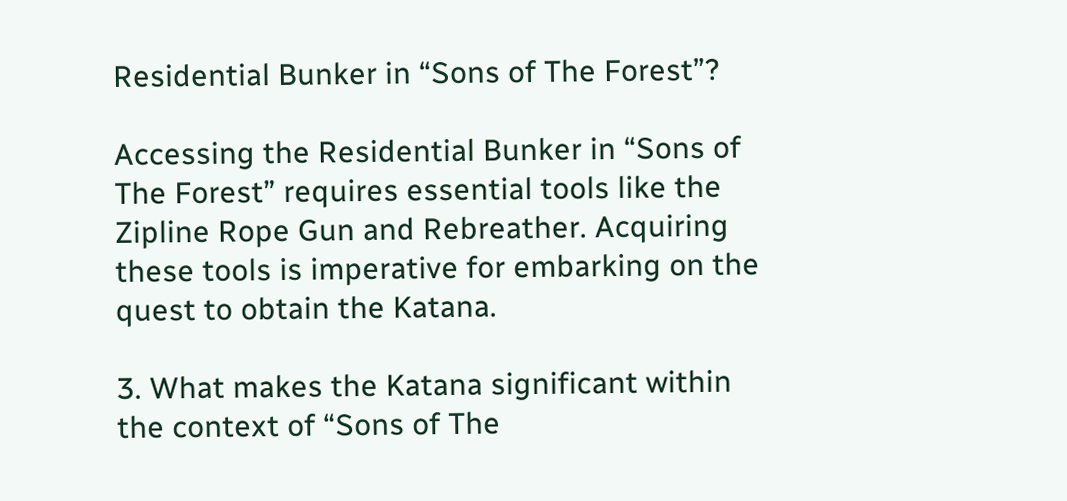Residential Bunker in “Sons of The Forest”?

Accessing the Residential Bunker in “Sons of The Forest” requires essential tools like the Zipline Rope Gun and Rebreather. Acquiring these tools is imperative for embarking on the quest to obtain the Katana.

3. What makes the Katana significant within the context of “Sons of The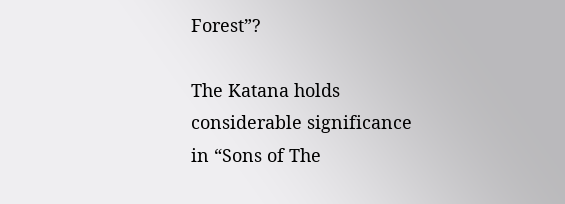Forest”?

The Katana holds considerable significance in “Sons of The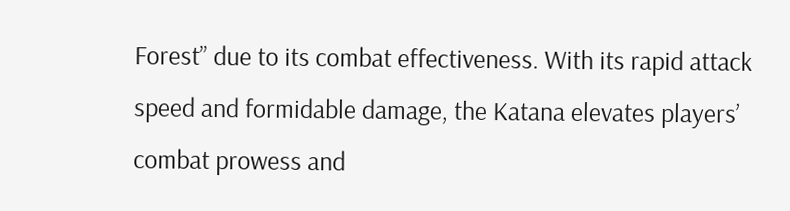Forest” due to its combat effectiveness. With its rapid attack speed and formidable damage, the Katana elevates players’ combat prowess and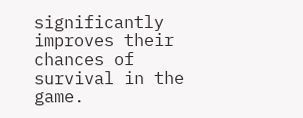significantly improves their chances of survival in the game.